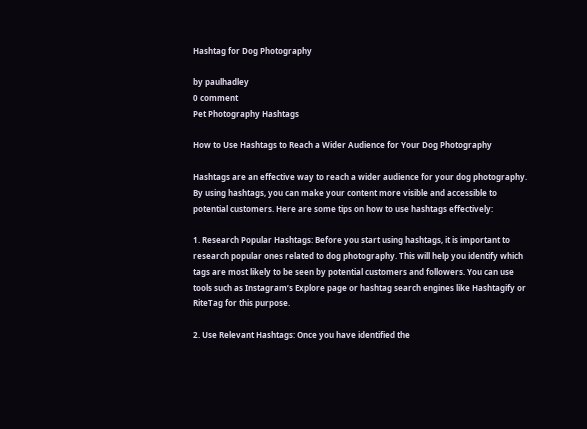Hashtag for Dog Photography

by paulhadley
0 comment
Pet Photography Hashtags

How to Use Hashtags to Reach a Wider Audience for Your Dog Photography

Hashtags are an effective way to reach a wider audience for your dog photography. By using hashtags, you can make your content more visible and accessible to potential customers. Here are some tips on how to use hashtags effectively:

1. Research Popular Hashtags: Before you start using hashtags, it is important to research popular ones related to dog photography. This will help you identify which tags are most likely to be seen by potential customers and followers. You can use tools such as Instagram’s Explore page or hashtag search engines like Hashtagify or RiteTag for this purpose.

2. Use Relevant Hashtags: Once you have identified the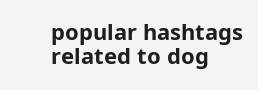popular hashtags related to dog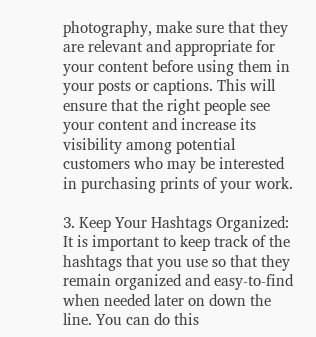photography, make sure that they are relevant and appropriate for your content before using them in your posts or captions. This will ensure that the right people see your content and increase its visibility among potential customers who may be interested in purchasing prints of your work.

3. Keep Your Hashtags Organized: It is important to keep track of the hashtags that you use so that they remain organized and easy-to-find when needed later on down the line. You can do this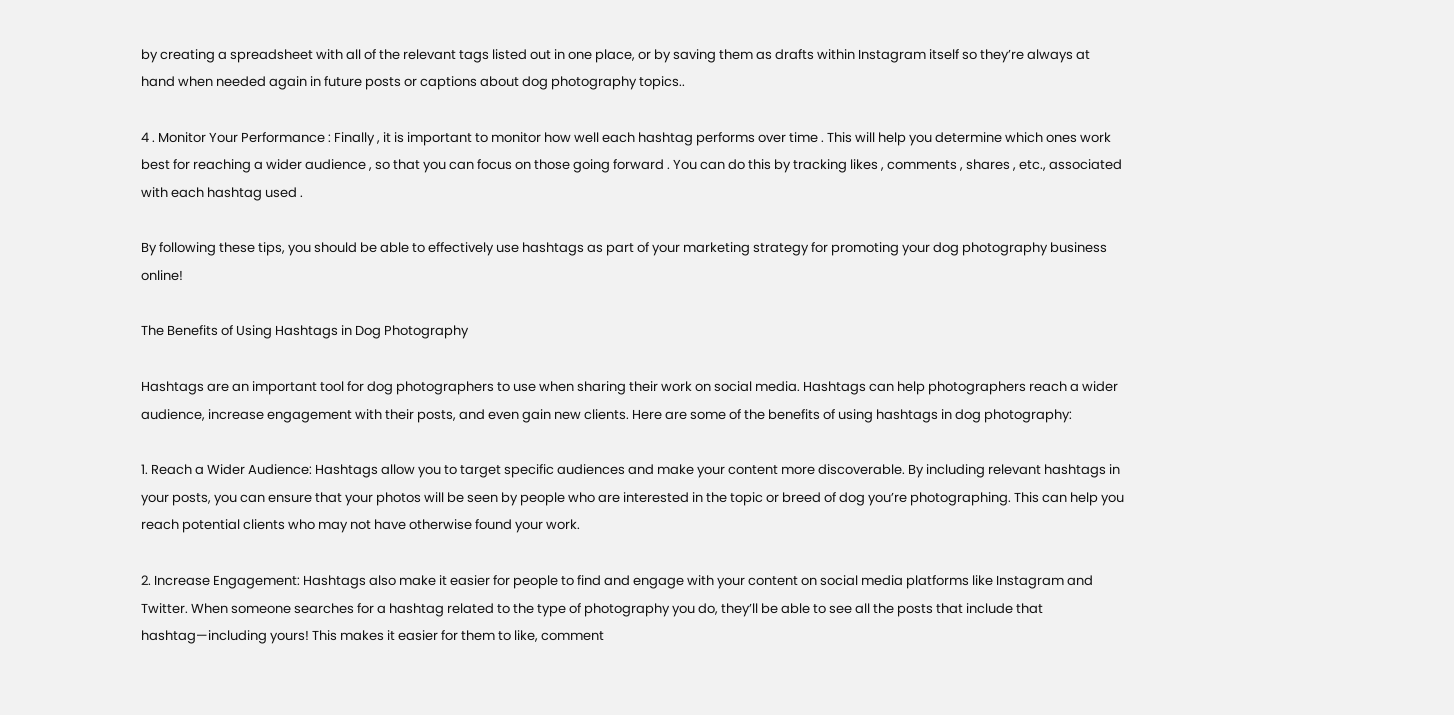by creating a spreadsheet with all of the relevant tags listed out in one place, or by saving them as drafts within Instagram itself so they’re always at hand when needed again in future posts or captions about dog photography topics..

4 . Monitor Your Performance : Finally , it is important to monitor how well each hashtag performs over time . This will help you determine which ones work best for reaching a wider audience , so that you can focus on those going forward . You can do this by tracking likes , comments , shares , etc., associated with each hashtag used .

By following these tips, you should be able to effectively use hashtags as part of your marketing strategy for promoting your dog photography business online!

The Benefits of Using Hashtags in Dog Photography

Hashtags are an important tool for dog photographers to use when sharing their work on social media. Hashtags can help photographers reach a wider audience, increase engagement with their posts, and even gain new clients. Here are some of the benefits of using hashtags in dog photography:

1. Reach a Wider Audience: Hashtags allow you to target specific audiences and make your content more discoverable. By including relevant hashtags in your posts, you can ensure that your photos will be seen by people who are interested in the topic or breed of dog you’re photographing. This can help you reach potential clients who may not have otherwise found your work.

2. Increase Engagement: Hashtags also make it easier for people to find and engage with your content on social media platforms like Instagram and Twitter. When someone searches for a hashtag related to the type of photography you do, they’ll be able to see all the posts that include that hashtag—including yours! This makes it easier for them to like, comment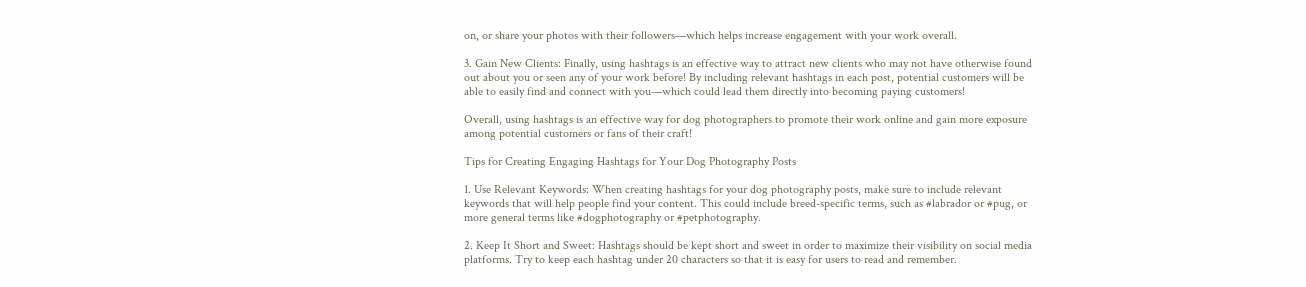on, or share your photos with their followers—which helps increase engagement with your work overall.

3. Gain New Clients: Finally, using hashtags is an effective way to attract new clients who may not have otherwise found out about you or seen any of your work before! By including relevant hashtags in each post, potential customers will be able to easily find and connect with you—which could lead them directly into becoming paying customers!

Overall, using hashtags is an effective way for dog photographers to promote their work online and gain more exposure among potential customers or fans of their craft!

Tips for Creating Engaging Hashtags for Your Dog Photography Posts

1. Use Relevant Keywords: When creating hashtags for your dog photography posts, make sure to include relevant keywords that will help people find your content. This could include breed-specific terms, such as #labrador or #pug, or more general terms like #dogphotography or #petphotography.

2. Keep It Short and Sweet: Hashtags should be kept short and sweet in order to maximize their visibility on social media platforms. Try to keep each hashtag under 20 characters so that it is easy for users to read and remember.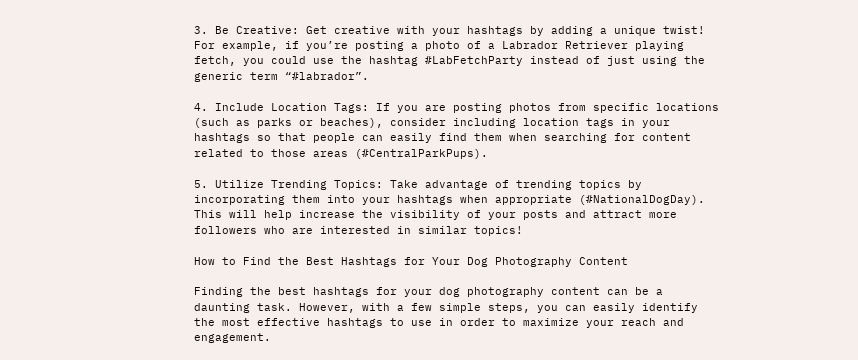3. Be Creative: Get creative with your hashtags by adding a unique twist! For example, if you’re posting a photo of a Labrador Retriever playing fetch, you could use the hashtag #LabFetchParty instead of just using the generic term “#labrador”.

4. Include Location Tags: If you are posting photos from specific locations (such as parks or beaches), consider including location tags in your hashtags so that people can easily find them when searching for content related to those areas (#CentralParkPups).

5. Utilize Trending Topics: Take advantage of trending topics by incorporating them into your hashtags when appropriate (#NationalDogDay). This will help increase the visibility of your posts and attract more followers who are interested in similar topics!

How to Find the Best Hashtags for Your Dog Photography Content

Finding the best hashtags for your dog photography content can be a daunting task. However, with a few simple steps, you can easily identify the most effective hashtags to use in order to maximize your reach and engagement.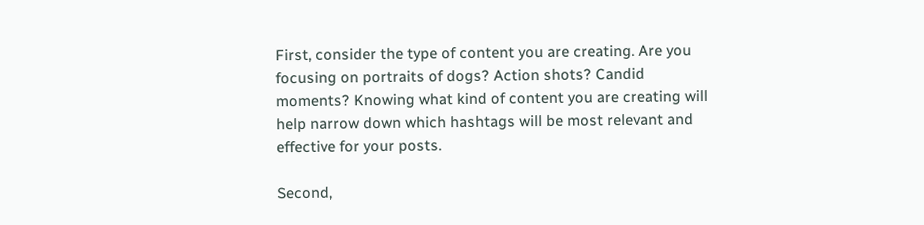First, consider the type of content you are creating. Are you focusing on portraits of dogs? Action shots? Candid moments? Knowing what kind of content you are creating will help narrow down which hashtags will be most relevant and effective for your posts.

Second,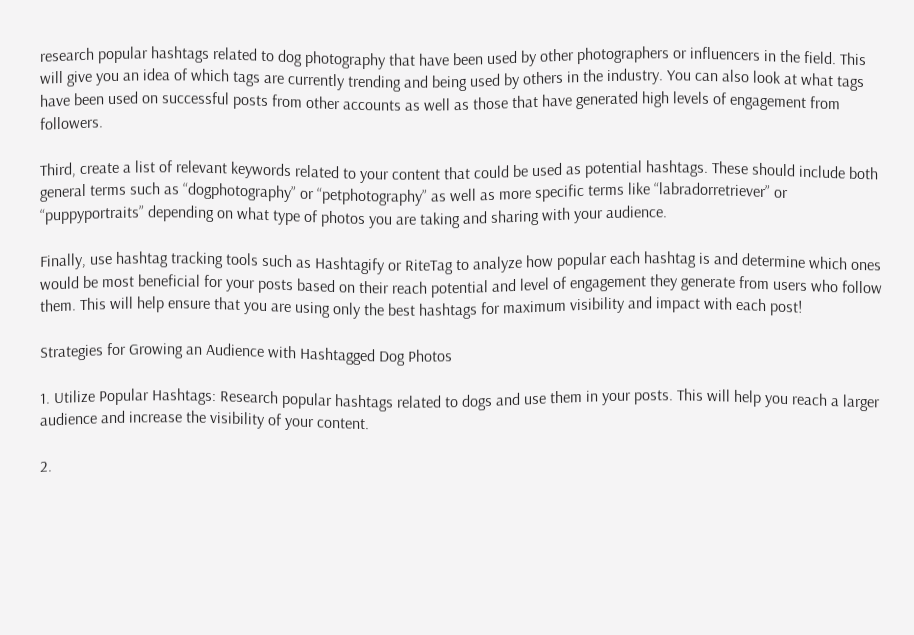research popular hashtags related to dog photography that have been used by other photographers or influencers in the field. This will give you an idea of which tags are currently trending and being used by others in the industry. You can also look at what tags have been used on successful posts from other accounts as well as those that have generated high levels of engagement from followers.

Third, create a list of relevant keywords related to your content that could be used as potential hashtags. These should include both general terms such as “dogphotography” or “petphotography” as well as more specific terms like “labradorretriever” or “puppyportraits” depending on what type of photos you are taking and sharing with your audience.

Finally, use hashtag tracking tools such as Hashtagify or RiteTag to analyze how popular each hashtag is and determine which ones would be most beneficial for your posts based on their reach potential and level of engagement they generate from users who follow them. This will help ensure that you are using only the best hashtags for maximum visibility and impact with each post!

Strategies for Growing an Audience with Hashtagged Dog Photos

1. Utilize Popular Hashtags: Research popular hashtags related to dogs and use them in your posts. This will help you reach a larger audience and increase the visibility of your content.

2.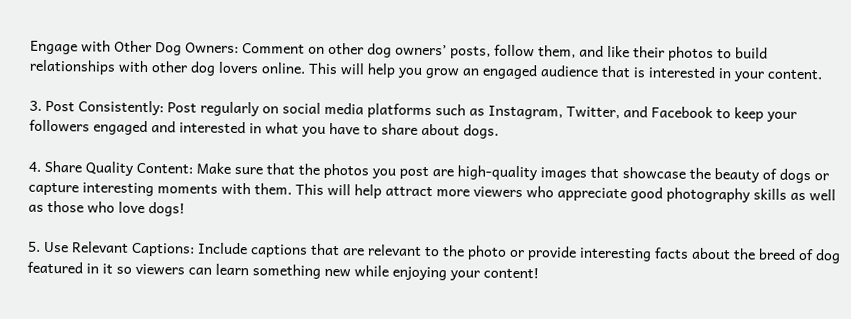Engage with Other Dog Owners: Comment on other dog owners’ posts, follow them, and like their photos to build relationships with other dog lovers online. This will help you grow an engaged audience that is interested in your content.

3. Post Consistently: Post regularly on social media platforms such as Instagram, Twitter, and Facebook to keep your followers engaged and interested in what you have to share about dogs.

4. Share Quality Content: Make sure that the photos you post are high-quality images that showcase the beauty of dogs or capture interesting moments with them. This will help attract more viewers who appreciate good photography skills as well as those who love dogs!

5. Use Relevant Captions: Include captions that are relevant to the photo or provide interesting facts about the breed of dog featured in it so viewers can learn something new while enjoying your content!